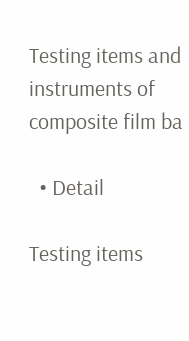Testing items and instruments of composite film ba

  • Detail

Testing items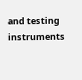and testing instruments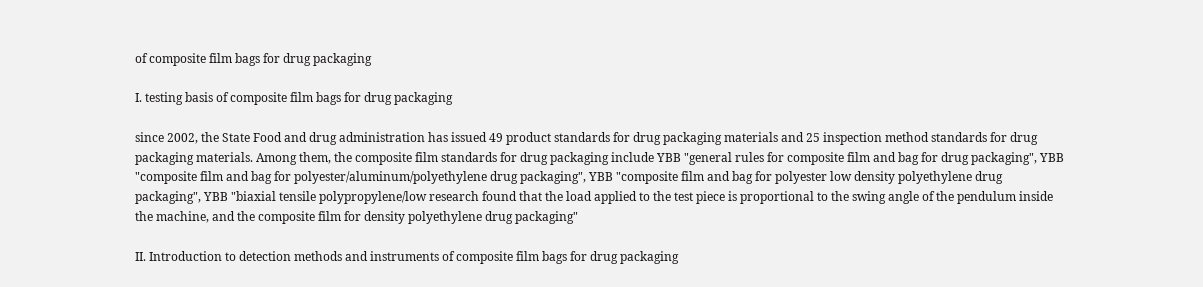of composite film bags for drug packaging

I. testing basis of composite film bags for drug packaging

since 2002, the State Food and drug administration has issued 49 product standards for drug packaging materials and 25 inspection method standards for drug packaging materials. Among them, the composite film standards for drug packaging include YBB "general rules for composite film and bag for drug packaging", YBB "composite film and bag for polyester/aluminum/polyethylene drug packaging", YBB "composite film and bag for polyester low density polyethylene drug packaging", YBB "biaxial tensile polypropylene/low research found that the load applied to the test piece is proportional to the swing angle of the pendulum inside the machine, and the composite film for density polyethylene drug packaging"

II. Introduction to detection methods and instruments of composite film bags for drug packaging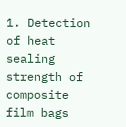1. Detection of heat sealing strength of composite film bags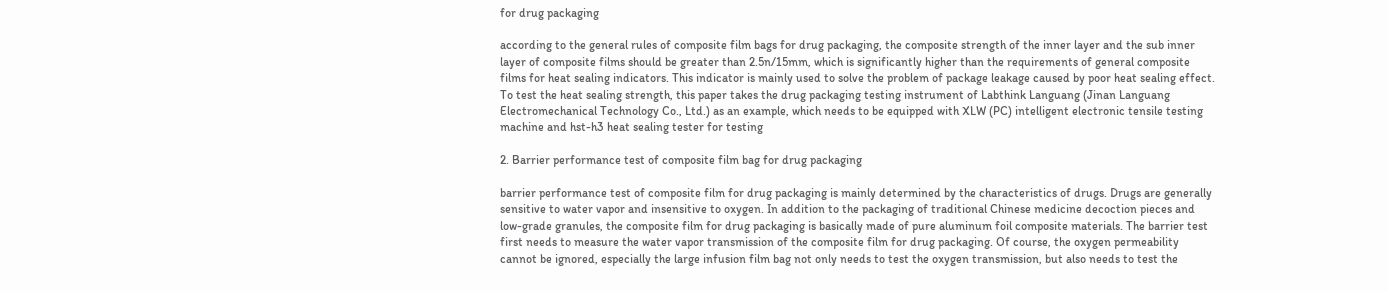for drug packaging

according to the general rules of composite film bags for drug packaging, the composite strength of the inner layer and the sub inner layer of composite films should be greater than 2.5n/15mm, which is significantly higher than the requirements of general composite films for heat sealing indicators. This indicator is mainly used to solve the problem of package leakage caused by poor heat sealing effect. To test the heat sealing strength, this paper takes the drug packaging testing instrument of Labthink Languang (Jinan Languang Electromechanical Technology Co., Ltd.) as an example, which needs to be equipped with XLW (PC) intelligent electronic tensile testing machine and hst-h3 heat sealing tester for testing

2. Barrier performance test of composite film bag for drug packaging

barrier performance test of composite film for drug packaging is mainly determined by the characteristics of drugs. Drugs are generally sensitive to water vapor and insensitive to oxygen. In addition to the packaging of traditional Chinese medicine decoction pieces and low-grade granules, the composite film for drug packaging is basically made of pure aluminum foil composite materials. The barrier test first needs to measure the water vapor transmission of the composite film for drug packaging. Of course, the oxygen permeability cannot be ignored, especially the large infusion film bag not only needs to test the oxygen transmission, but also needs to test the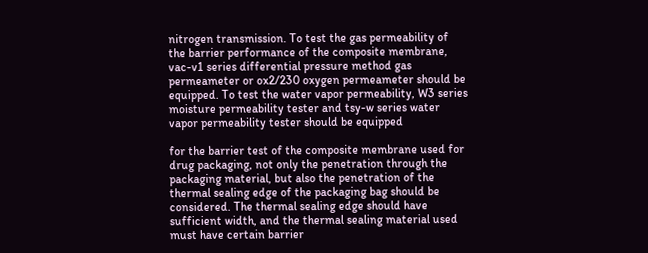nitrogen transmission. To test the gas permeability of the barrier performance of the composite membrane, vac-v1 series differential pressure method gas permeameter or ox2/230 oxygen permeameter should be equipped. To test the water vapor permeability, W3 series moisture permeability tester and tsy-w series water vapor permeability tester should be equipped

for the barrier test of the composite membrane used for drug packaging, not only the penetration through the packaging material, but also the penetration of the thermal sealing edge of the packaging bag should be considered. The thermal sealing edge should have sufficient width, and the thermal sealing material used must have certain barrier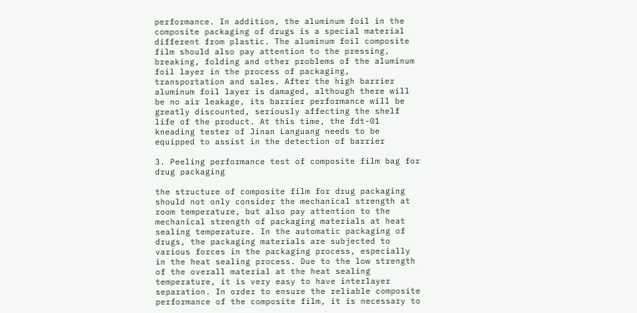performance. In addition, the aluminum foil in the composite packaging of drugs is a special material different from plastic. The aluminum foil composite film should also pay attention to the pressing, breaking, folding and other problems of the aluminum foil layer in the process of packaging, transportation and sales. After the high barrier aluminum foil layer is damaged, although there will be no air leakage, its barrier performance will be greatly discounted, seriously affecting the shelf life of the product. At this time, the fdt-01 kneading tester of Jinan Languang needs to be equipped to assist in the detection of barrier

3. Peeling performance test of composite film bag for drug packaging

the structure of composite film for drug packaging should not only consider the mechanical strength at room temperature, but also pay attention to the mechanical strength of packaging materials at heat sealing temperature. In the automatic packaging of drugs, the packaging materials are subjected to various forces in the packaging process, especially in the heat sealing process. Due to the low strength of the overall material at the heat sealing temperature, it is very easy to have interlayer separation. In order to ensure the reliable composite performance of the composite film, it is necessary to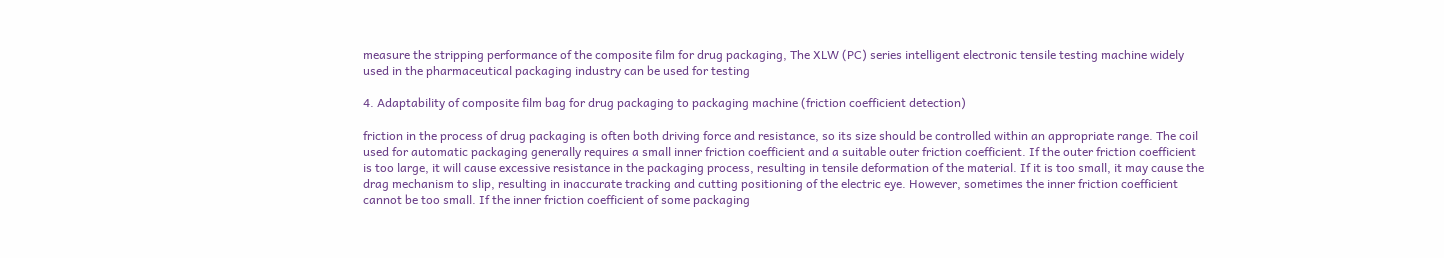measure the stripping performance of the composite film for drug packaging, The XLW (PC) series intelligent electronic tensile testing machine widely used in the pharmaceutical packaging industry can be used for testing

4. Adaptability of composite film bag for drug packaging to packaging machine (friction coefficient detection)

friction in the process of drug packaging is often both driving force and resistance, so its size should be controlled within an appropriate range. The coil used for automatic packaging generally requires a small inner friction coefficient and a suitable outer friction coefficient. If the outer friction coefficient is too large, it will cause excessive resistance in the packaging process, resulting in tensile deformation of the material. If it is too small, it may cause the drag mechanism to slip, resulting in inaccurate tracking and cutting positioning of the electric eye. However, sometimes the inner friction coefficient cannot be too small. If the inner friction coefficient of some packaging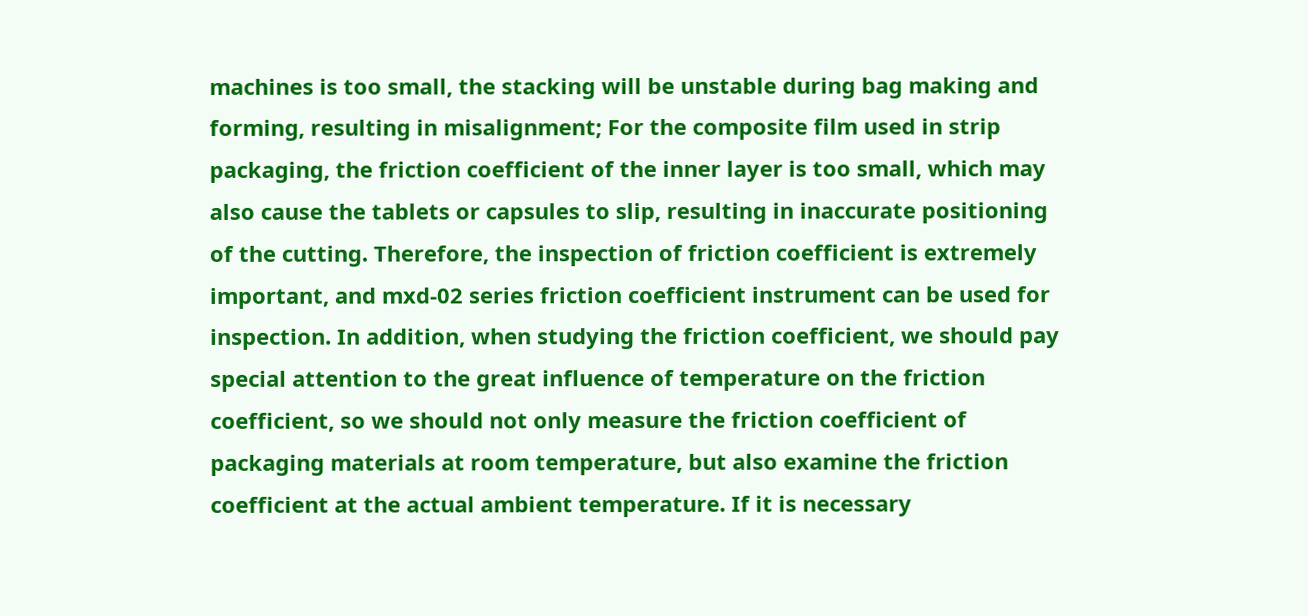machines is too small, the stacking will be unstable during bag making and forming, resulting in misalignment; For the composite film used in strip packaging, the friction coefficient of the inner layer is too small, which may also cause the tablets or capsules to slip, resulting in inaccurate positioning of the cutting. Therefore, the inspection of friction coefficient is extremely important, and mxd-02 series friction coefficient instrument can be used for inspection. In addition, when studying the friction coefficient, we should pay special attention to the great influence of temperature on the friction coefficient, so we should not only measure the friction coefficient of packaging materials at room temperature, but also examine the friction coefficient at the actual ambient temperature. If it is necessary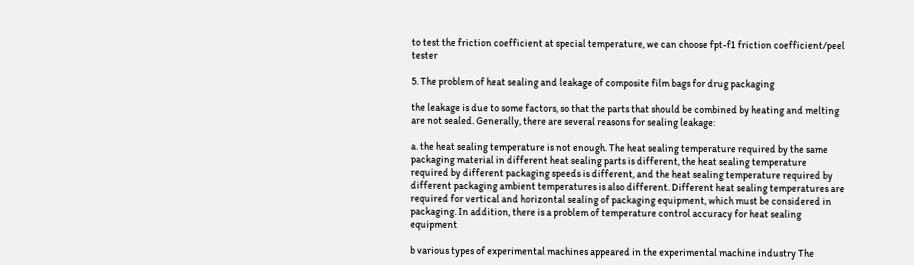to test the friction coefficient at special temperature, we can choose fpt-f1 friction coefficient/peel tester

5. The problem of heat sealing and leakage of composite film bags for drug packaging

the leakage is due to some factors, so that the parts that should be combined by heating and melting are not sealed. Generally, there are several reasons for sealing leakage:

a. the heat sealing temperature is not enough. The heat sealing temperature required by the same packaging material in different heat sealing parts is different, the heat sealing temperature required by different packaging speeds is different, and the heat sealing temperature required by different packaging ambient temperatures is also different. Different heat sealing temperatures are required for vertical and horizontal sealing of packaging equipment, which must be considered in packaging. In addition, there is a problem of temperature control accuracy for heat sealing equipment

b various types of experimental machines appeared in the experimental machine industry The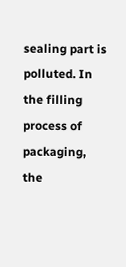sealing part is polluted. In the filling process of packaging, the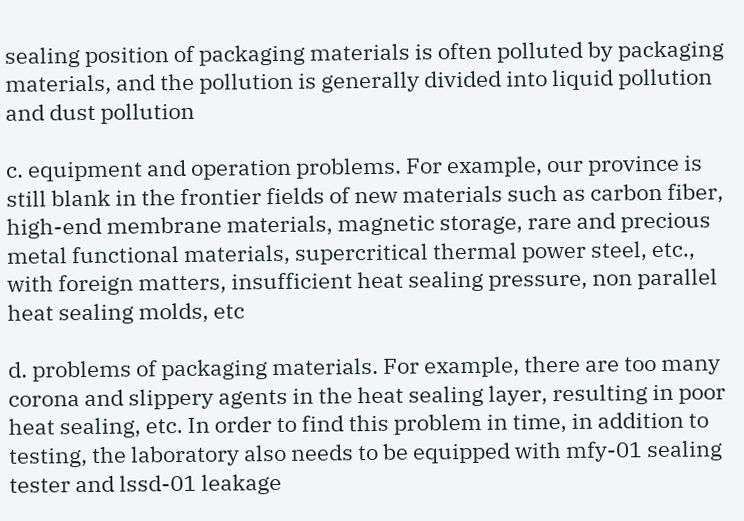sealing position of packaging materials is often polluted by packaging materials, and the pollution is generally divided into liquid pollution and dust pollution

c. equipment and operation problems. For example, our province is still blank in the frontier fields of new materials such as carbon fiber, high-end membrane materials, magnetic storage, rare and precious metal functional materials, supercritical thermal power steel, etc., with foreign matters, insufficient heat sealing pressure, non parallel heat sealing molds, etc

d. problems of packaging materials. For example, there are too many corona and slippery agents in the heat sealing layer, resulting in poor heat sealing, etc. In order to find this problem in time, in addition to testing, the laboratory also needs to be equipped with mfy-01 sealing tester and lssd-01 leakage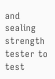and sealing strength tester to test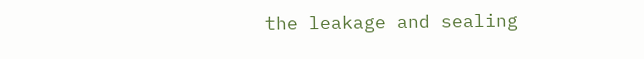the leakage and sealing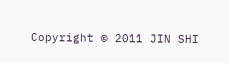Copyright © 2011 JIN SHI